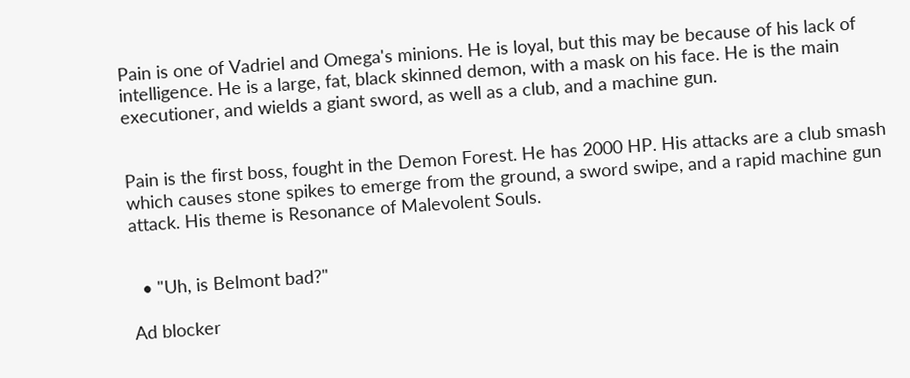Pain is one of Vadriel and Omega's minions. He is loyal, but this may be because of his lack of intelligence. He is a large, fat, black skinned demon, with a mask on his face. He is the main executioner, and wields a giant sword, as well as a club, and a machine gun.


Pain is the first boss, fought in the Demon Forest. He has 2000 HP. His attacks are a club smash which causes stone spikes to emerge from the ground, a sword swipe, and a rapid machine gun attack. His theme is Resonance of Malevolent Souls.


  • "Uh, is Belmont bad?"

Ad blocker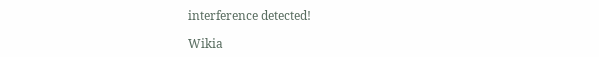interference detected!

Wikia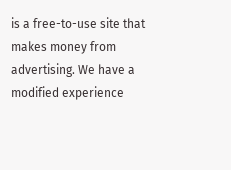is a free-to-use site that makes money from advertising. We have a modified experience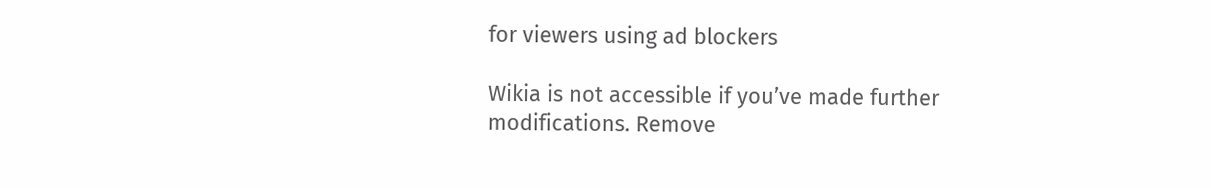for viewers using ad blockers

Wikia is not accessible if you’ve made further modifications. Remove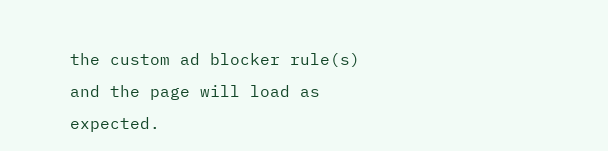the custom ad blocker rule(s) and the page will load as expected.